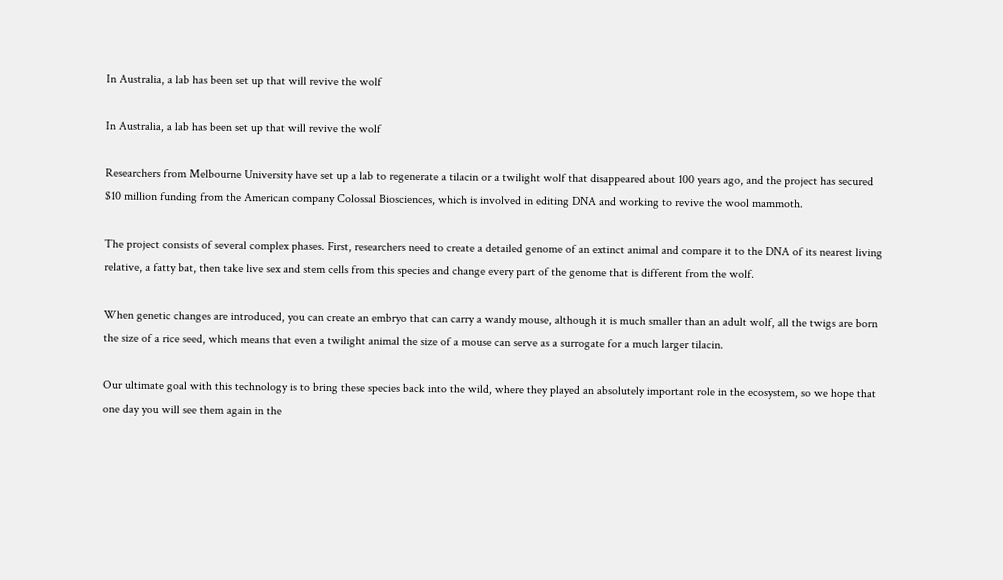In Australia, a lab has been set up that will revive the wolf

In Australia, a lab has been set up that will revive the wolf

Researchers from Melbourne University have set up a lab to regenerate a tilacin or a twilight wolf that disappeared about 100 years ago, and the project has secured $10 million funding from the American company Colossal Biosciences, which is involved in editing DNA and working to revive the wool mammoth.

The project consists of several complex phases. First, researchers need to create a detailed genome of an extinct animal and compare it to the DNA of its nearest living relative, a fatty bat, then take live sex and stem cells from this species and change every part of the genome that is different from the wolf.

When genetic changes are introduced, you can create an embryo that can carry a wandy mouse, although it is much smaller than an adult wolf, all the twigs are born the size of a rice seed, which means that even a twilight animal the size of a mouse can serve as a surrogate for a much larger tilacin.

Our ultimate goal with this technology is to bring these species back into the wild, where they played an absolutely important role in the ecosystem, so we hope that one day you will see them again in the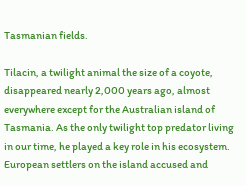Tasmanian fields.

Tilacin, a twilight animal the size of a coyote, disappeared nearly 2,000 years ago, almost everywhere except for the Australian island of Tasmania. As the only twilight top predator living in our time, he played a key role in his ecosystem. European settlers on the island accused and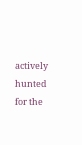actively hunted for the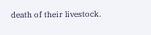death of their livestock.